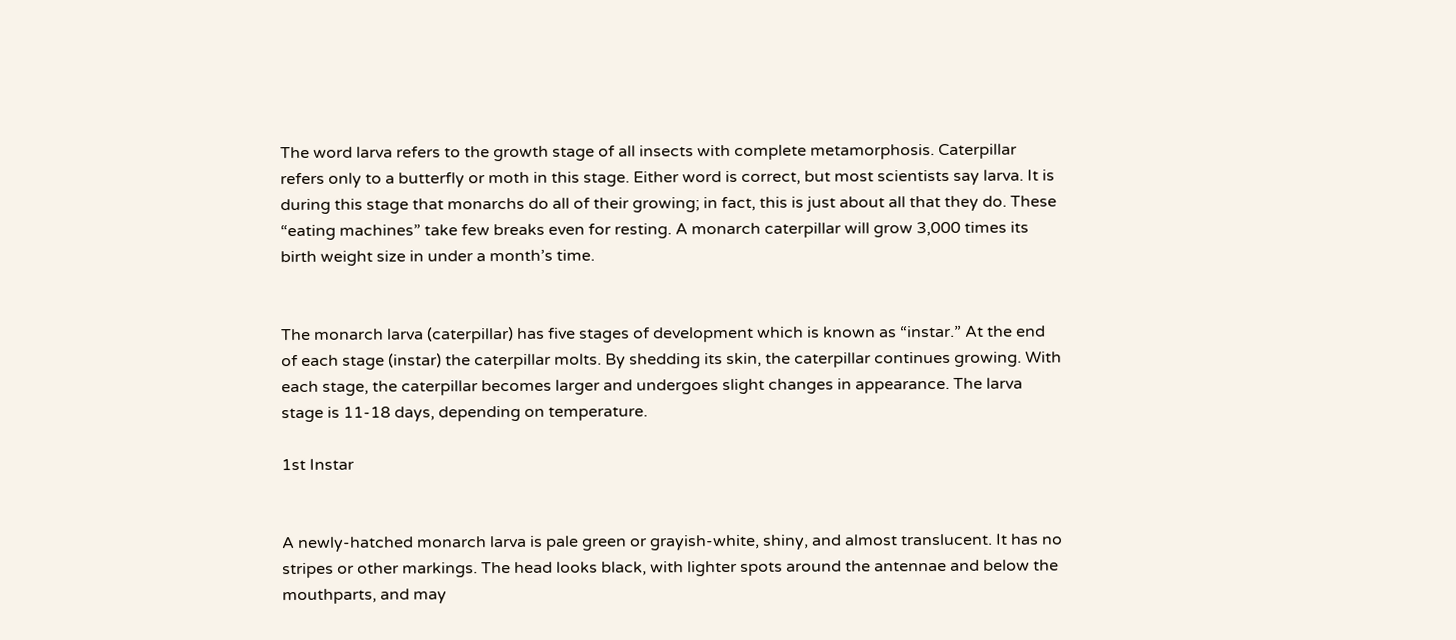The word larva refers to the growth stage of all insects with complete metamorphosis. Caterpillar refers only to a butterfly or moth in this stage. Either word is correct, but most scientists say larva. It is during this stage that monarchs do all of their growing; in fact, this is just about all that they do. These “eating machines” take few breaks even for resting. A monarch caterpillar will grow 3,000 times its birth weight size in under a month’s time.


The monarch larva (caterpillar) has five stages of development which is known as “instar.” At the end of each stage (instar) the caterpillar molts. By shedding its skin, the caterpillar continues growing. With each stage, the caterpillar becomes larger and undergoes slight changes in appearance. The larva stage is 11-18 days, depending on temperature.

1st Instar


A newly-hatched monarch larva is pale green or grayish-white, shiny, and almost translucent. It has no stripes or other markings. The head looks black, with lighter spots around the antennae and below the mouthparts, and may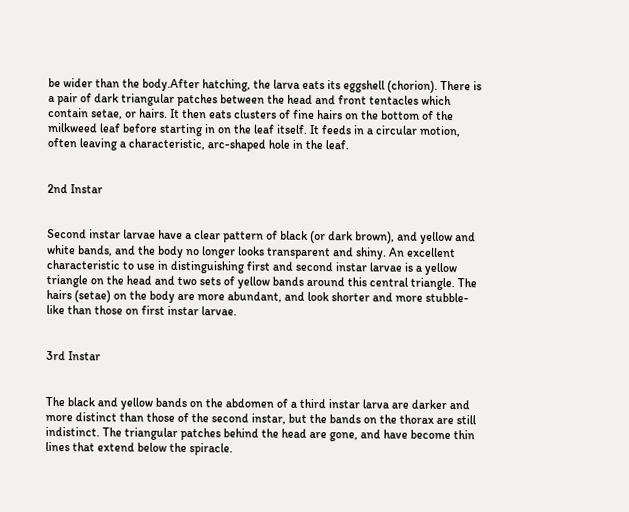be wider than the body.After hatching, the larva eats its eggshell (chorion). There is a pair of dark triangular patches between the head and front tentacles which contain setae, or hairs. It then eats clusters of fine hairs on the bottom of the milkweed leaf before starting in on the leaf itself. It feeds in a circular motion, often leaving a characteristic, arc-shaped hole in the leaf.


2nd Instar


Second instar larvae have a clear pattern of black (or dark brown), and yellow and white bands, and the body no longer looks transparent and shiny. An excellent characteristic to use in distinguishing first and second instar larvae is a yellow triangle on the head and two sets of yellow bands around this central triangle. The hairs (setae) on the body are more abundant, and look shorter and more stubble-like than those on first instar larvae.


3rd Instar


The black and yellow bands on the abdomen of a third instar larva are darker and more distinct than those of the second instar, but the bands on the thorax are still indistinct. The triangular patches behind the head are gone, and have become thin lines that extend below the spiracle.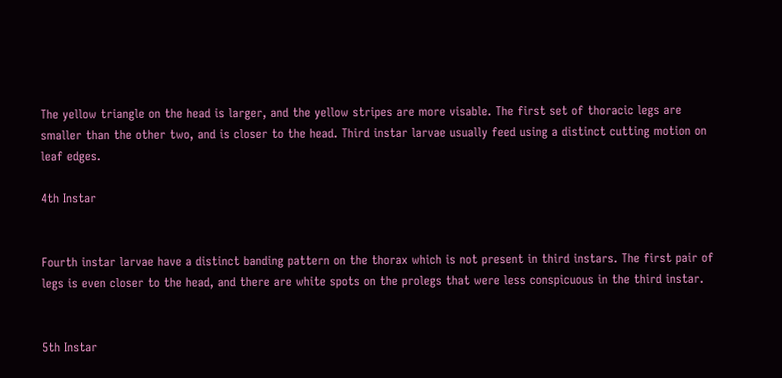The yellow triangle on the head is larger, and the yellow stripes are more visable. The first set of thoracic legs are smaller than the other two, and is closer to the head. Third instar larvae usually feed using a distinct cutting motion on leaf edges.

4th Instar


Fourth instar larvae have a distinct banding pattern on the thorax which is not present in third instars. The first pair of legs is even closer to the head, and there are white spots on the prolegs that were less conspicuous in the third instar.


5th Instar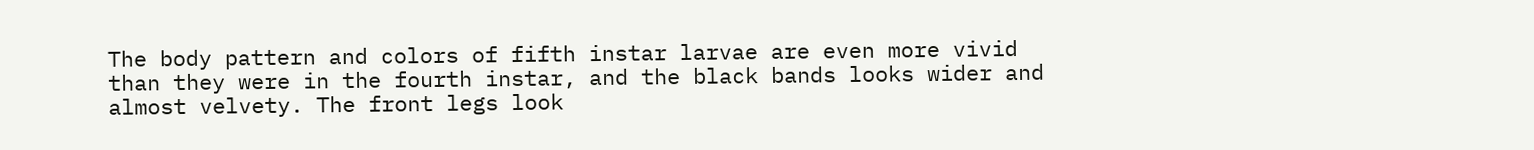The body pattern and colors of fifth instar larvae are even more vivid than they were in the fourth instar, and the black bands looks wider and almost velvety. The front legs look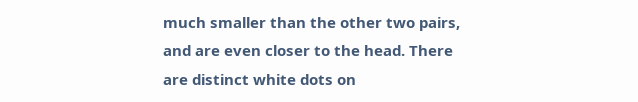much smaller than the other two pairs, and are even closer to the head. There are distinct white dots on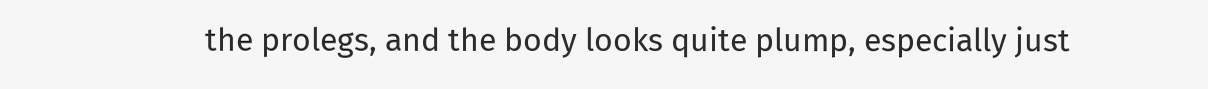the prolegs, and the body looks quite plump, especially just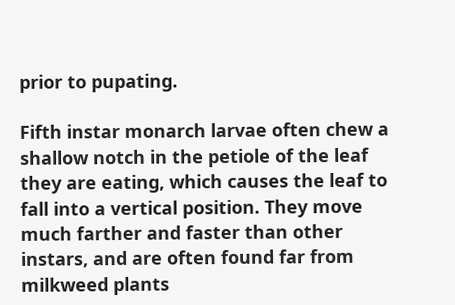prior to pupating.

Fifth instar monarch larvae often chew a shallow notch in the petiole of the leaf they are eating, which causes the leaf to fall into a vertical position. They move much farther and faster than other instars, and are often found far from milkweed plants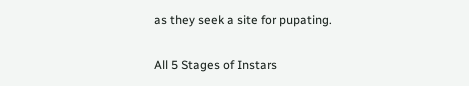as they seek a site for pupating.


All 5 Stages of Instars